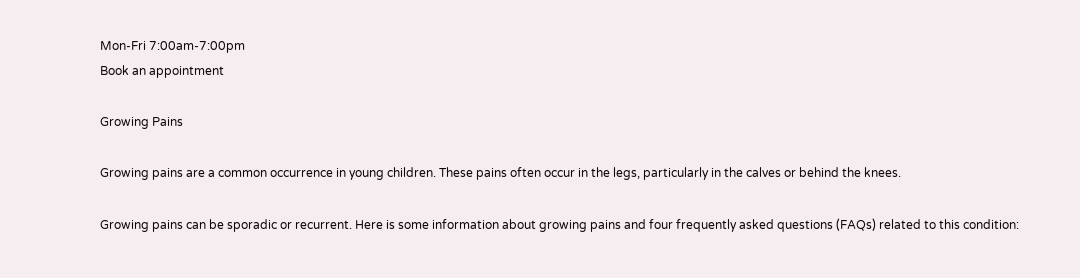Mon-Fri 7:00am-7:00pm
Book an appointment

Growing Pains

Growing pains are a common occurrence in young children. These pains often occur in the legs, particularly in the calves or behind the knees.

Growing pains can be sporadic or recurrent. Here is some information about growing pains and four frequently asked questions (FAQs) related to this condition: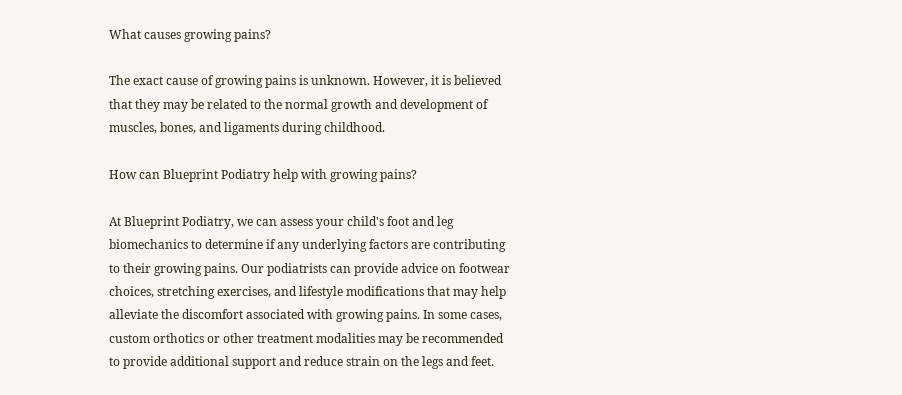What causes growing pains?

The exact cause of growing pains is unknown. However, it is believed that they may be related to the normal growth and development of muscles, bones, and ligaments during childhood.

How can Blueprint Podiatry help with growing pains?

At Blueprint Podiatry, we can assess your child's foot and leg biomechanics to determine if any underlying factors are contributing to their growing pains. Our podiatrists can provide advice on footwear choices, stretching exercises, and lifestyle modifications that may help alleviate the discomfort associated with growing pains. In some cases, custom orthotics or other treatment modalities may be recommended to provide additional support and reduce strain on the legs and feet.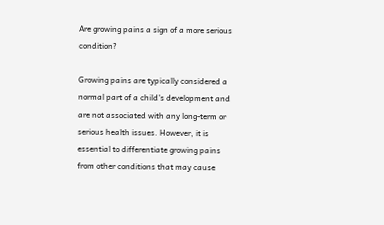Are growing pains a sign of a more serious condition?

Growing pains are typically considered a normal part of a child's development and are not associated with any long-term or serious health issues. However, it is essential to differentiate growing pains from other conditions that may cause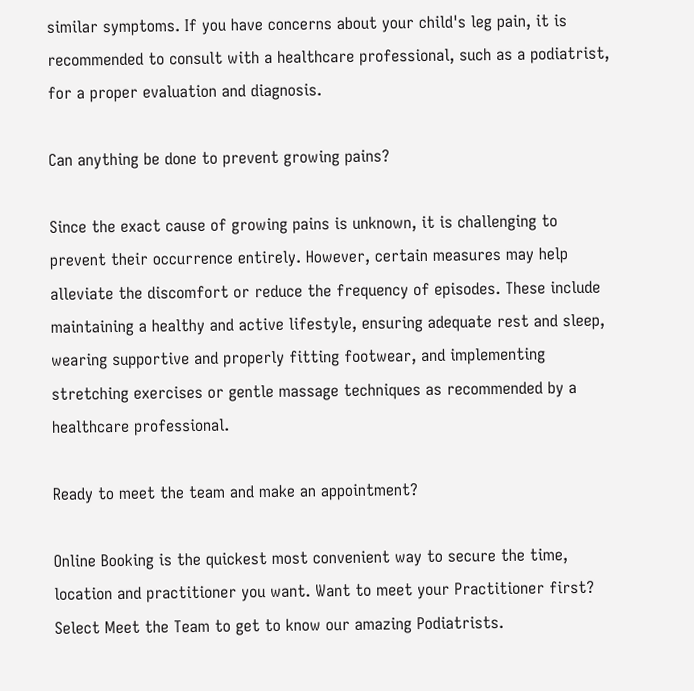similar symptoms. If you have concerns about your child's leg pain, it is recommended to consult with a healthcare professional, such as a podiatrist, for a proper evaluation and diagnosis.

Can anything be done to prevent growing pains?

Since the exact cause of growing pains is unknown, it is challenging to prevent their occurrence entirely. However, certain measures may help alleviate the discomfort or reduce the frequency of episodes. These include maintaining a healthy and active lifestyle, ensuring adequate rest and sleep, wearing supportive and properly fitting footwear, and implementing stretching exercises or gentle massage techniques as recommended by a healthcare professional.

Ready to meet the team and make an appointment?

Online Booking is the quickest most convenient way to secure the time, location and practitioner you want. Want to meet your Practitioner first? Select Meet the Team to get to know our amazing Podiatrists.